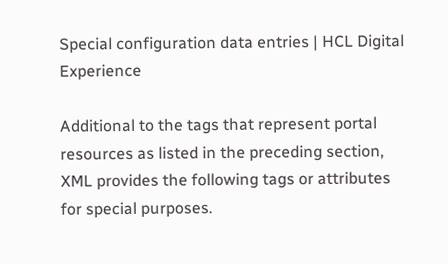Special configuration data entries | HCL Digital Experience

Additional to the tags that represent portal resources as listed in the preceding section, XML provides the following tags or attributes for special purposes.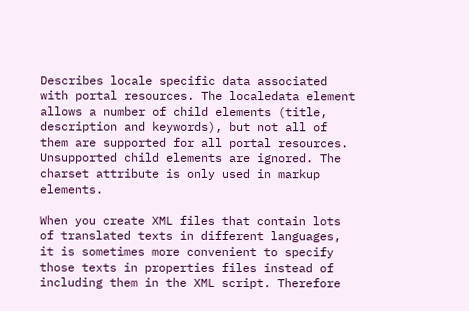Describes locale specific data associated with portal resources. The localedata element allows a number of child elements (title, description and keywords), but not all of them are supported for all portal resources. Unsupported child elements are ignored. The charset attribute is only used in markup elements.

When you create XML files that contain lots of translated texts in different languages, it is sometimes more convenient to specify those texts in properties files instead of including them in the XML script. Therefore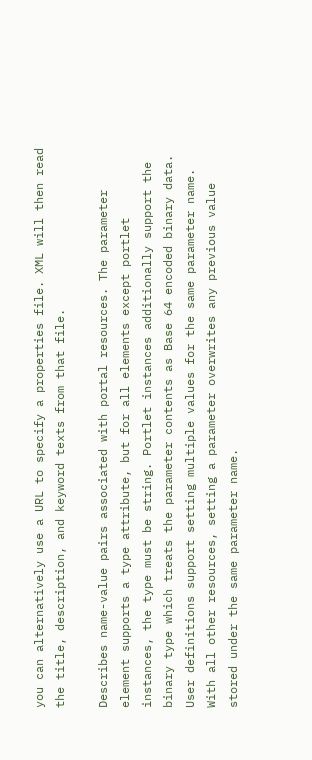you can alternatively use a URL to specify a properties file. XML will then read the title, description, and keyword texts from that file.

Describes name-value pairs associated with portal resources. The parameter element supports a type attribute, but for all elements except portlet instances, the type must be string. Portlet instances additionally support the binary type which treats the parameter contents as Base 64 encoded binary data. User definitions support setting multiple values for the same parameter name. With all other resources, setting a parameter overwrites any previous value stored under the same parameter name.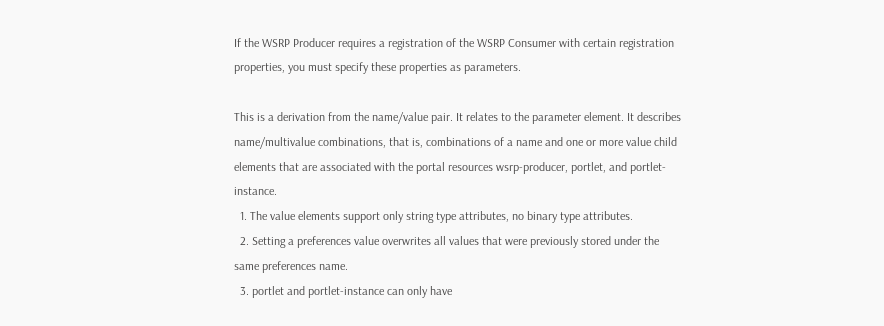If the WSRP Producer requires a registration of the WSRP Consumer with certain registration properties, you must specify these properties as parameters.

This is a derivation from the name/value pair. It relates to the parameter element. It describes name/multivalue combinations, that is, combinations of a name and one or more value child elements that are associated with the portal resources wsrp-producer, portlet, and portlet-instance.
  1. The value elements support only string type attributes, no binary type attributes.
  2. Setting a preferences value overwrites all values that were previously stored under the same preferences name.
  3. portlet and portlet-instance can only have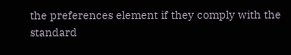the preferences element if they comply with the standard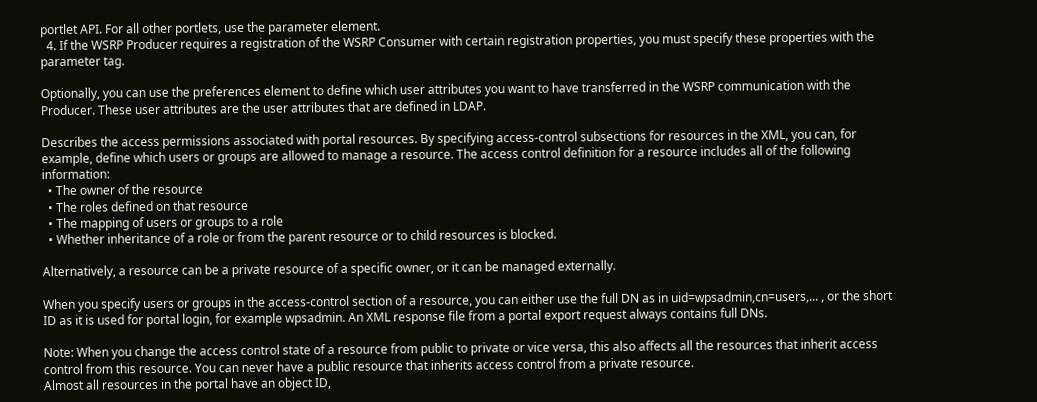portlet API. For all other portlets, use the parameter element.
  4. If the WSRP Producer requires a registration of the WSRP Consumer with certain registration properties, you must specify these properties with the parameter tag.

Optionally, you can use the preferences element to define which user attributes you want to have transferred in the WSRP communication with the Producer. These user attributes are the user attributes that are defined in LDAP.

Describes the access permissions associated with portal resources. By specifying access-control subsections for resources in the XML, you can, for example, define which users or groups are allowed to manage a resource. The access control definition for a resource includes all of the following information:
  • The owner of the resource
  • The roles defined on that resource
  • The mapping of users or groups to a role
  • Whether inheritance of a role or from the parent resource or to child resources is blocked.

Alternatively, a resource can be a private resource of a specific owner, or it can be managed externally.

When you specify users or groups in the access-control section of a resource, you can either use the full DN as in uid=wpsadmin,cn=users,... , or the short ID as it is used for portal login, for example wpsadmin. An XML response file from a portal export request always contains full DNs.

Note: When you change the access control state of a resource from public to private or vice versa, this also affects all the resources that inherit access control from this resource. You can never have a public resource that inherits access control from a private resource.
Almost all resources in the portal have an object ID,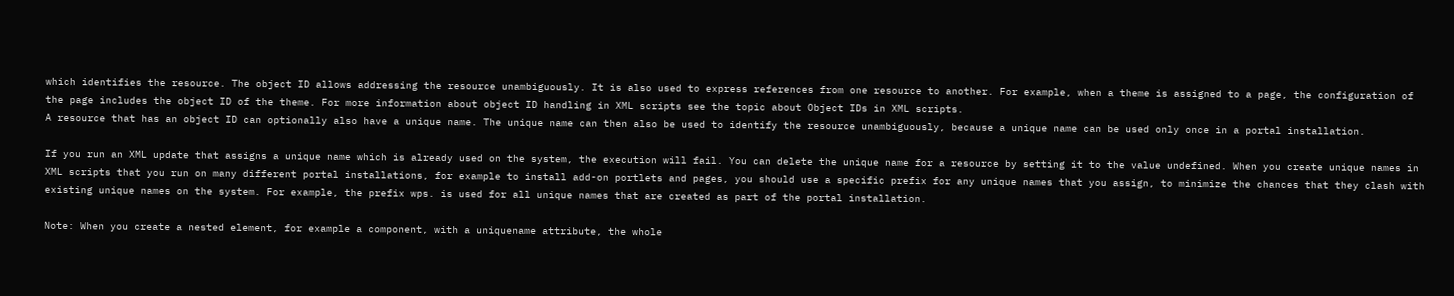which identifies the resource. The object ID allows addressing the resource unambiguously. It is also used to express references from one resource to another. For example, when a theme is assigned to a page, the configuration of the page includes the object ID of the theme. For more information about object ID handling in XML scripts see the topic about Object IDs in XML scripts.
A resource that has an object ID can optionally also have a unique name. The unique name can then also be used to identify the resource unambiguously, because a unique name can be used only once in a portal installation.

If you run an XML update that assigns a unique name which is already used on the system, the execution will fail. You can delete the unique name for a resource by setting it to the value undefined. When you create unique names in XML scripts that you run on many different portal installations, for example to install add-on portlets and pages, you should use a specific prefix for any unique names that you assign, to minimize the chances that they clash with existing unique names on the system. For example, the prefix wps. is used for all unique names that are created as part of the portal installation.

Note: When you create a nested element, for example a component, with a uniquename attribute, the whole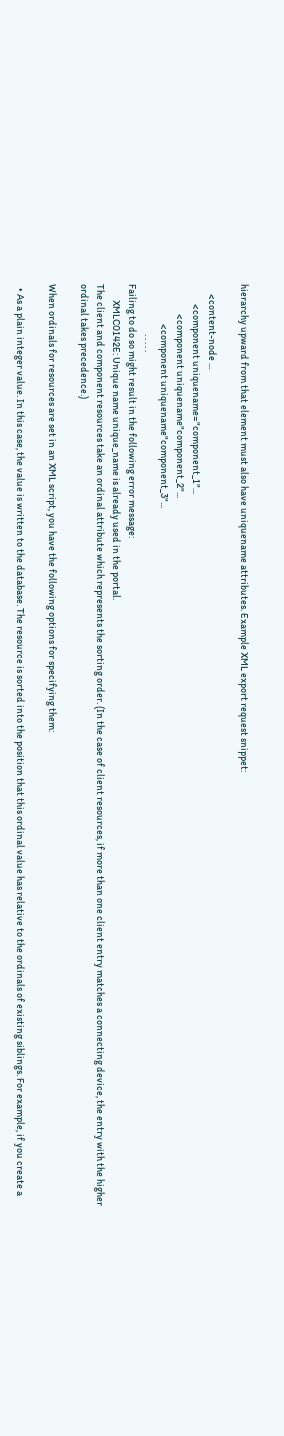hierarchy upward from that element must also have uniquename attributes. Example XML export request snippet:

     <content-node ...
          <component uniquename="component_1"...
               <component uniquename"component_2"...
                    <component uniquename"component_3"...
                         . . . . .
Failing to do so might result in the following error message:
        XMLC0142E: Unique name unique_name is already used in the portal.
The client and component resources take an ordinal attribute which represents the sorting order. (In the case of client resources, if more than one client entry matches a connecting device, the entry with the higher ordinal takes precedence.)

When ordinals for resources are set in an XML script, you have the following options for specifying them:

  • As a plain integer value. In this case, the value is written to the database. The resource is sorted into the position that this ordinal value has relative to the ordinals of existing siblings. For example, if you create a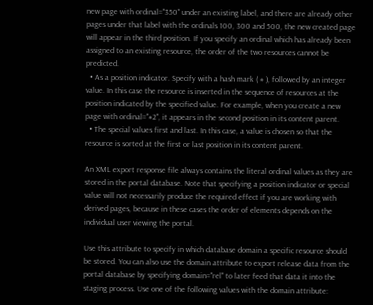new page with ordinal="350" under an existing label, and there are already other pages under that label with the ordinals 100, 300 and 500, the new created page will appear in the third position. If you specify an ordinal which has already been assigned to an existing resource, the order of the two resources cannot be predicted.
  • As a position indicator. Specify with a hash mark ( # ), followed by an integer value. In this case the resource is inserted in the sequence of resources at the position indicated by the specified value. For example, when you create a new page with ordinal="#2", it appears in the second position in its content parent.
  • The special values first and last. In this case, a value is chosen so that the resource is sorted at the first or last position in its content parent.

An XML export response file always contains the literal ordinal values as they are stored in the portal database. Note that specifying a position indicator or special value will not necessarily produce the required effect if you are working with derived pages, because in these cases the order of elements depends on the individual user viewing the portal.

Use this attribute to specify in which database domain a specific resource should be stored. You can also use the domain attribute to export release data from the portal database by specifying domain="rel" to later feed that data it into the staging process. Use one of the following values with the domain attribute: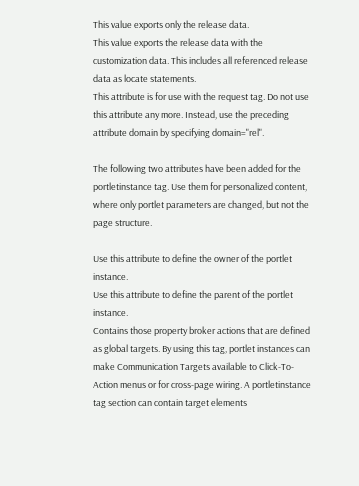This value exports only the release data.
This value exports the release data with the customization data. This includes all referenced release data as locate statements.
This attribute is for use with the request tag. Do not use this attribute any more. Instead, use the preceding attribute domain by specifying domain="rel".

The following two attributes have been added for the portletinstance tag. Use them for personalized content, where only portlet parameters are changed, but not the page structure.

Use this attribute to define the owner of the portlet instance.
Use this attribute to define the parent of the portlet instance.
Contains those property broker actions that are defined as global targets. By using this tag, portlet instances can make Communication Targets available to Click-To-Action menus or for cross-page wiring. A portletinstance tag section can contain target elements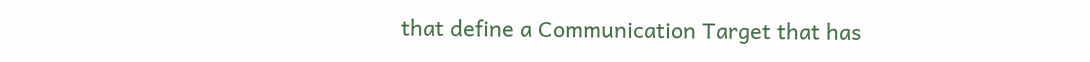that define a Communication Target that has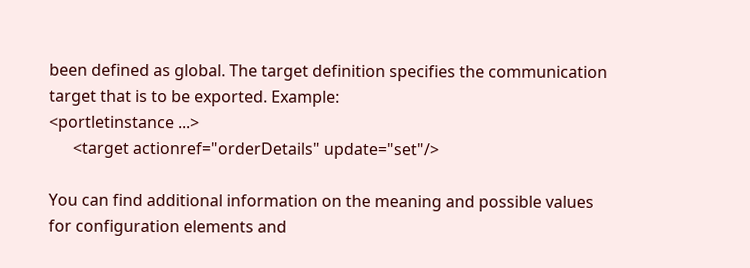been defined as global. The target definition specifies the communication target that is to be exported. Example:
<portletinstance ...>
      <target actionref="orderDetails" update="set"/>

You can find additional information on the meaning and possible values for configuration elements and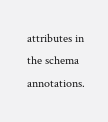attributes in the schema annotations.